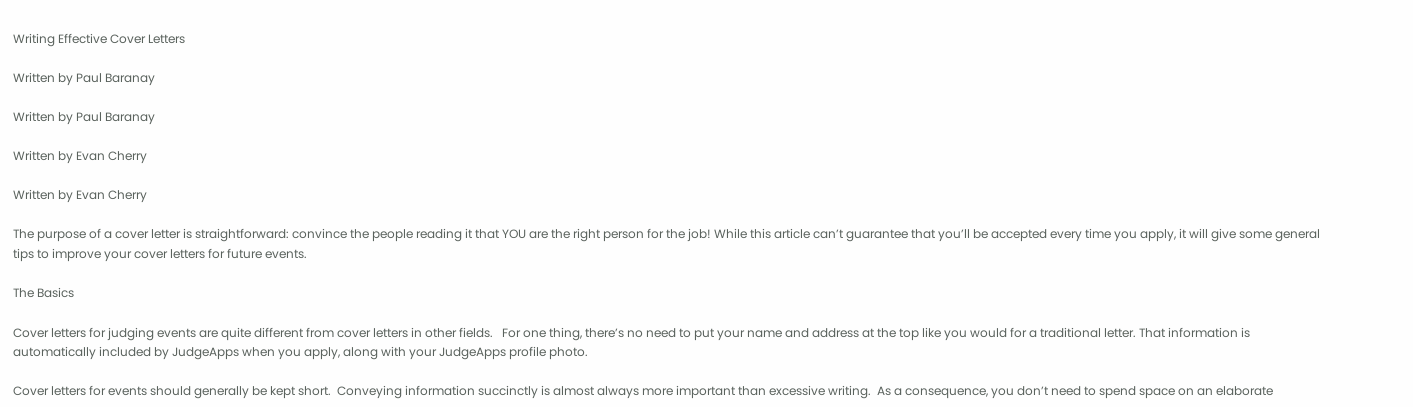Writing Effective Cover Letters

Written by Paul Baranay

Written by Paul Baranay

Written by Evan Cherry

Written by Evan Cherry

The purpose of a cover letter is straightforward: convince the people reading it that YOU are the right person for the job! While this article can’t guarantee that you’ll be accepted every time you apply, it will give some general tips to improve your cover letters for future events.

The Basics

Cover letters for judging events are quite different from cover letters in other fields.   For one thing, there’s no need to put your name and address at the top like you would for a traditional letter. That information is automatically included by JudgeApps when you apply, along with your JudgeApps profile photo.

Cover letters for events should generally be kept short.  Conveying information succinctly is almost always more important than excessive writing.  As a consequence, you don’t need to spend space on an elaborate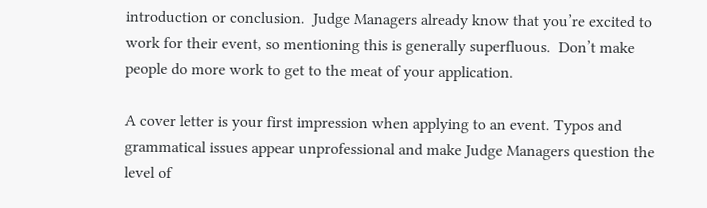introduction or conclusion.  Judge Managers already know that you’re excited to work for their event, so mentioning this is generally superfluous.  Don’t make people do more work to get to the meat of your application.

A cover letter is your first impression when applying to an event. Typos and grammatical issues appear unprofessional and make Judge Managers question the level of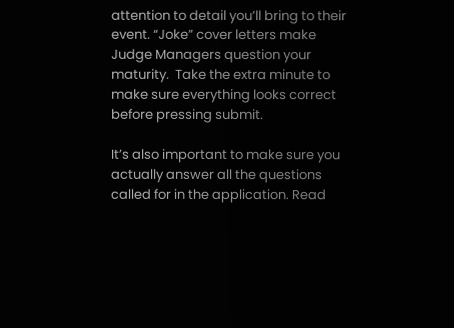attention to detail you’ll bring to their event. “Joke” cover letters make Judge Managers question your maturity.  Take the extra minute to make sure everything looks correct before pressing submit.

It’s also important to make sure you actually answer all the questions called for in the application. Read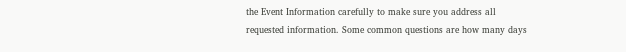the Event Information carefully to make sure you address all requested information. Some common questions are how many days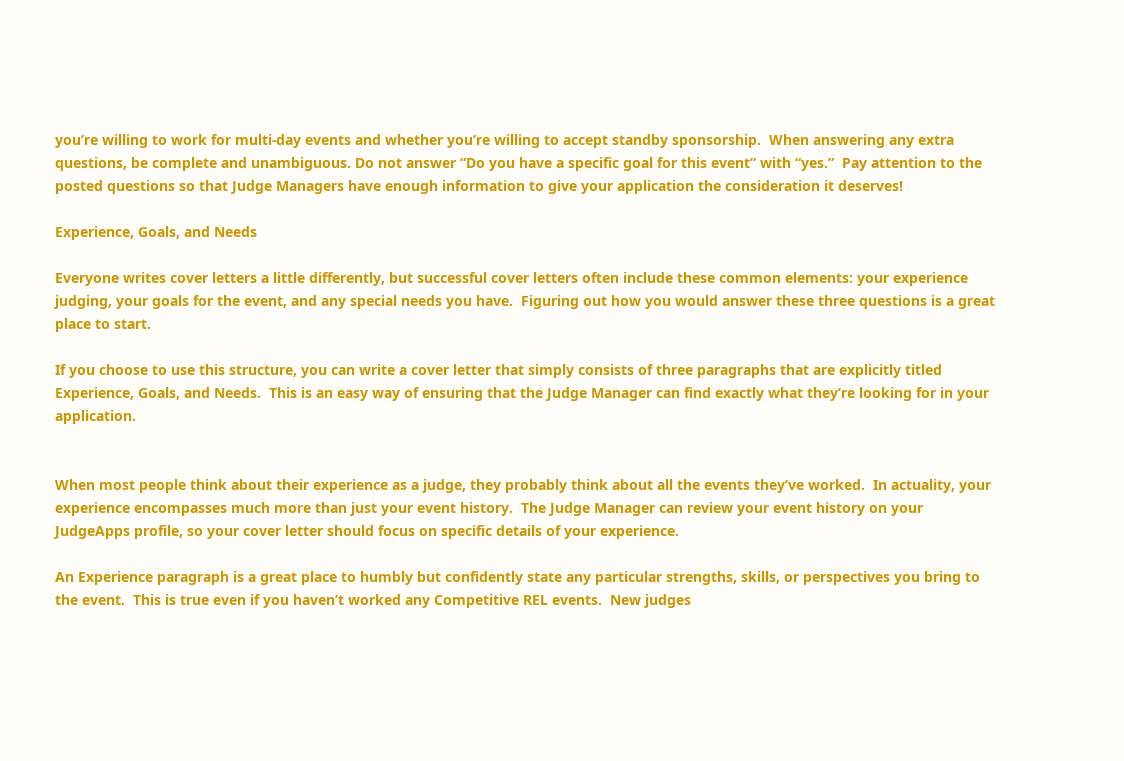you’re willing to work for multi-day events and whether you’re willing to accept standby sponsorship.  When answering any extra questions, be complete and unambiguous. Do not answer “Do you have a specific goal for this event” with “yes.”  Pay attention to the posted questions so that Judge Managers have enough information to give your application the consideration it deserves!

Experience, Goals, and Needs

Everyone writes cover letters a little differently, but successful cover letters often include these common elements: your experience judging, your goals for the event, and any special needs you have.  Figuring out how you would answer these three questions is a great place to start.

If you choose to use this structure, you can write a cover letter that simply consists of three paragraphs that are explicitly titled Experience, Goals, and Needs.  This is an easy way of ensuring that the Judge Manager can find exactly what they’re looking for in your application.


When most people think about their experience as a judge, they probably think about all the events they’ve worked.  In actuality, your experience encompasses much more than just your event history.  The Judge Manager can review your event history on your JudgeApps profile, so your cover letter should focus on specific details of your experience.

An Experience paragraph is a great place to humbly but confidently state any particular strengths, skills, or perspectives you bring to the event.  This is true even if you haven’t worked any Competitive REL events.  New judges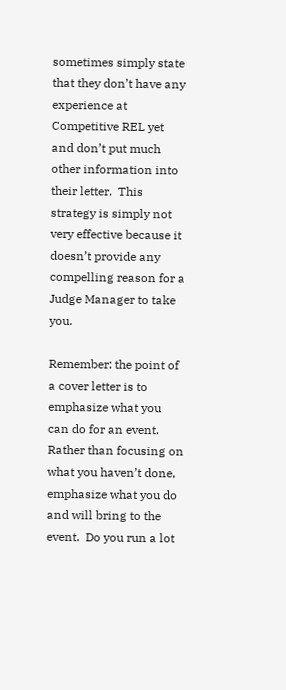sometimes simply state that they don’t have any experience at Competitive REL yet and don’t put much other information into their letter.  This strategy is simply not very effective because it doesn’t provide any compelling reason for a Judge Manager to take you.

Remember: the point of a cover letter is to emphasize what you can do for an event.  Rather than focusing on what you haven’t done, emphasize what you do and will bring to the event.  Do you run a lot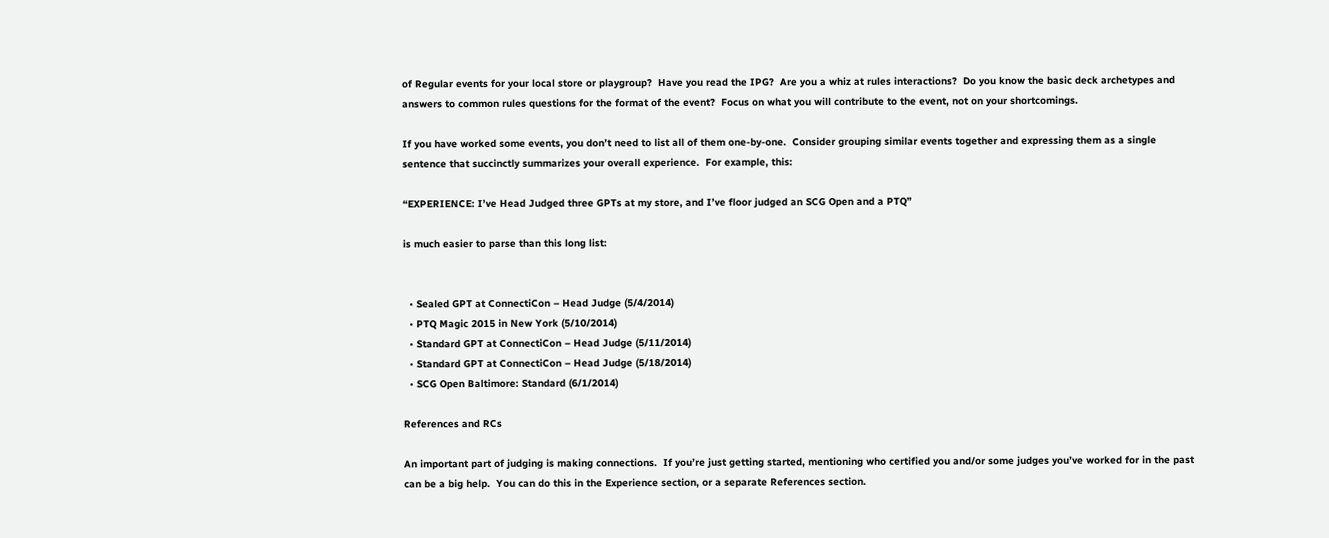of Regular events for your local store or playgroup?  Have you read the IPG?  Are you a whiz at rules interactions?  Do you know the basic deck archetypes and answers to common rules questions for the format of the event?  Focus on what you will contribute to the event, not on your shortcomings.

If you have worked some events, you don’t need to list all of them one-by-one.  Consider grouping similar events together and expressing them as a single sentence that succinctly summarizes your overall experience.  For example, this:

“EXPERIENCE: I’ve Head Judged three GPTs at my store, and I’ve floor judged an SCG Open and a PTQ”

is much easier to parse than this long list:


  • Sealed GPT at ConnectiCon – Head Judge (5/4/2014)
  • PTQ Magic 2015 in New York (5/10/2014)
  • Standard GPT at ConnectiCon – Head Judge (5/11/2014)
  • Standard GPT at ConnectiCon – Head Judge (5/18/2014)
  • SCG Open Baltimore: Standard (6/1/2014)

References and RCs

An important part of judging is making connections.  If you’re just getting started, mentioning who certified you and/or some judges you’ve worked for in the past can be a big help.  You can do this in the Experience section, or a separate References section.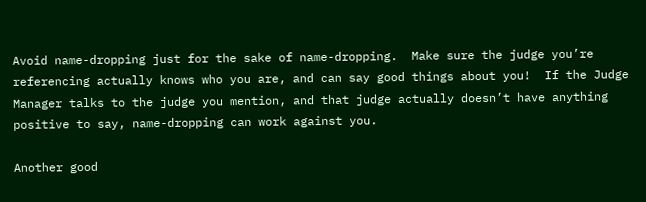Avoid name-dropping just for the sake of name-dropping.  Make sure the judge you’re referencing actually knows who you are, and can say good things about you!  If the Judge Manager talks to the judge you mention, and that judge actually doesn’t have anything positive to say, name-dropping can work against you.

Another good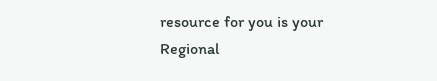resource for you is your Regional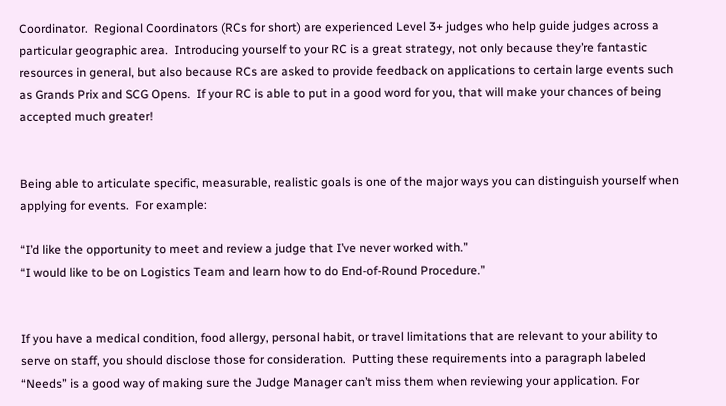Coordinator.  Regional Coordinators (RCs for short) are experienced Level 3+ judges who help guide judges across a particular geographic area.  Introducing yourself to your RC is a great strategy, not only because they’re fantastic resources in general, but also because RCs are asked to provide feedback on applications to certain large events such as Grands Prix and SCG Opens.  If your RC is able to put in a good word for you, that will make your chances of being accepted much greater!


Being able to articulate specific, measurable, realistic goals is one of the major ways you can distinguish yourself when applying for events.  For example:

“I’d like the opportunity to meet and review a judge that I’ve never worked with.”
“I would like to be on Logistics Team and learn how to do End-of-Round Procedure.”


If you have a medical condition, food allergy, personal habit, or travel limitations that are relevant to your ability to serve on staff, you should disclose those for consideration.  Putting these requirements into a paragraph labeled “Needs” is a good way of making sure the Judge Manager can’t miss them when reviewing your application. For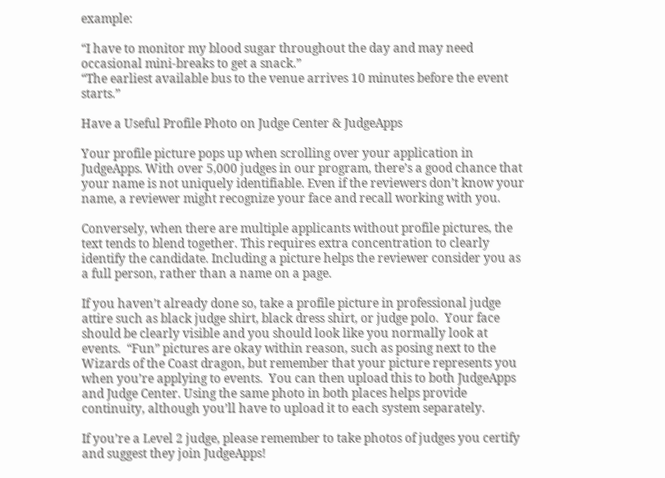example:

“I have to monitor my blood sugar throughout the day and may need occasional mini-breaks to get a snack.”
“The earliest available bus to the venue arrives 10 minutes before the event starts.”

Have a Useful Profile Photo on Judge Center & JudgeApps

Your profile picture pops up when scrolling over your application in JudgeApps. With over 5,000 judges in our program, there’s a good chance that your name is not uniquely identifiable. Even if the reviewers don’t know your name, a reviewer might recognize your face and recall working with you.

Conversely, when there are multiple applicants without profile pictures, the text tends to blend together. This requires extra concentration to clearly identify the candidate. Including a picture helps the reviewer consider you as a full person, rather than a name on a page.

If you haven’t already done so, take a profile picture in professional judge attire such as black judge shirt, black dress shirt, or judge polo.  Your face should be clearly visible and you should look like you normally look at events.  “Fun” pictures are okay within reason, such as posing next to the Wizards of the Coast dragon, but remember that your picture represents you when you’re applying to events.  You can then upload this to both JudgeApps and Judge Center. Using the same photo in both places helps provide continuity, although you’ll have to upload it to each system separately.

If you’re a Level 2 judge, please remember to take photos of judges you certify and suggest they join JudgeApps!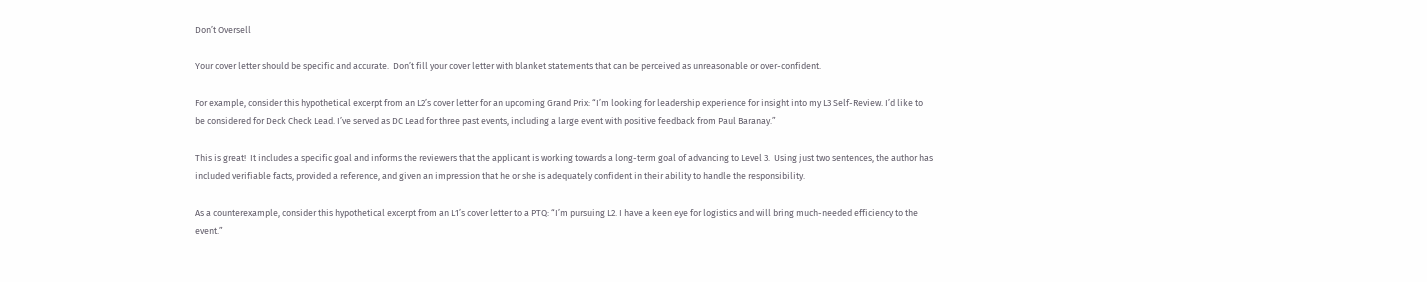Don’t Oversell

Your cover letter should be specific and accurate.  Don’t fill your cover letter with blanket statements that can be perceived as unreasonable or over-confident.

For example, consider this hypothetical excerpt from an L2’s cover letter for an upcoming Grand Prix: “I’m looking for leadership experience for insight into my L3 Self-Review. I’d like to be considered for Deck Check Lead. I’ve served as DC Lead for three past events, including a large event with positive feedback from Paul Baranay.”

This is great!  It includes a specific goal and informs the reviewers that the applicant is working towards a long-term goal of advancing to Level 3.  Using just two sentences, the author has included verifiable facts, provided a reference, and given an impression that he or she is adequately confident in their ability to handle the responsibility.

As a counterexample, consider this hypothetical excerpt from an L1’s cover letter to a PTQ: “I’m pursuing L2. I have a keen eye for logistics and will bring much-needed efficiency to the event.”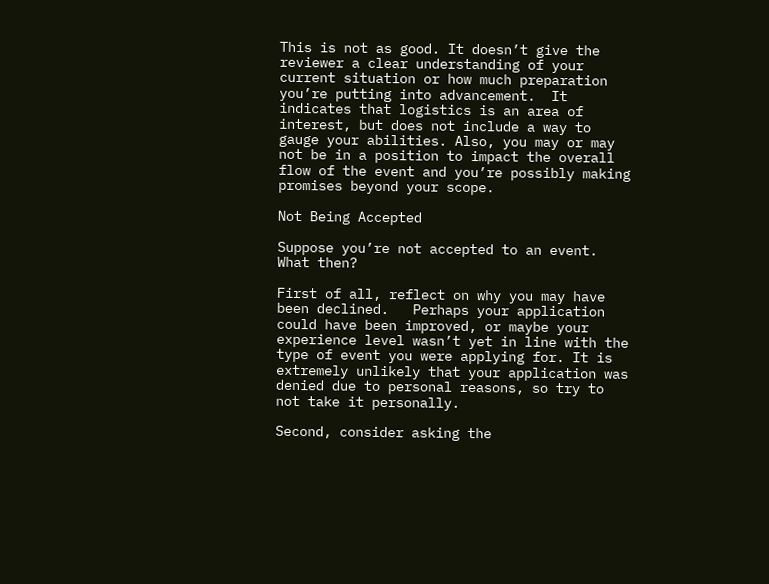This is not as good. It doesn’t give the reviewer a clear understanding of your current situation or how much preparation you’re putting into advancement.  It indicates that logistics is an area of interest, but does not include a way to gauge your abilities. Also, you may or may not be in a position to impact the overall flow of the event and you’re possibly making promises beyond your scope.

Not Being Accepted

Suppose you’re not accepted to an event.  What then?

First of all, reflect on why you may have been declined.   Perhaps your application could have been improved, or maybe your experience level wasn’t yet in line with the type of event you were applying for. It is extremely unlikely that your application was denied due to personal reasons, so try to not take it personally.

Second, consider asking the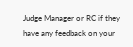Judge Manager or RC if they have any feedback on your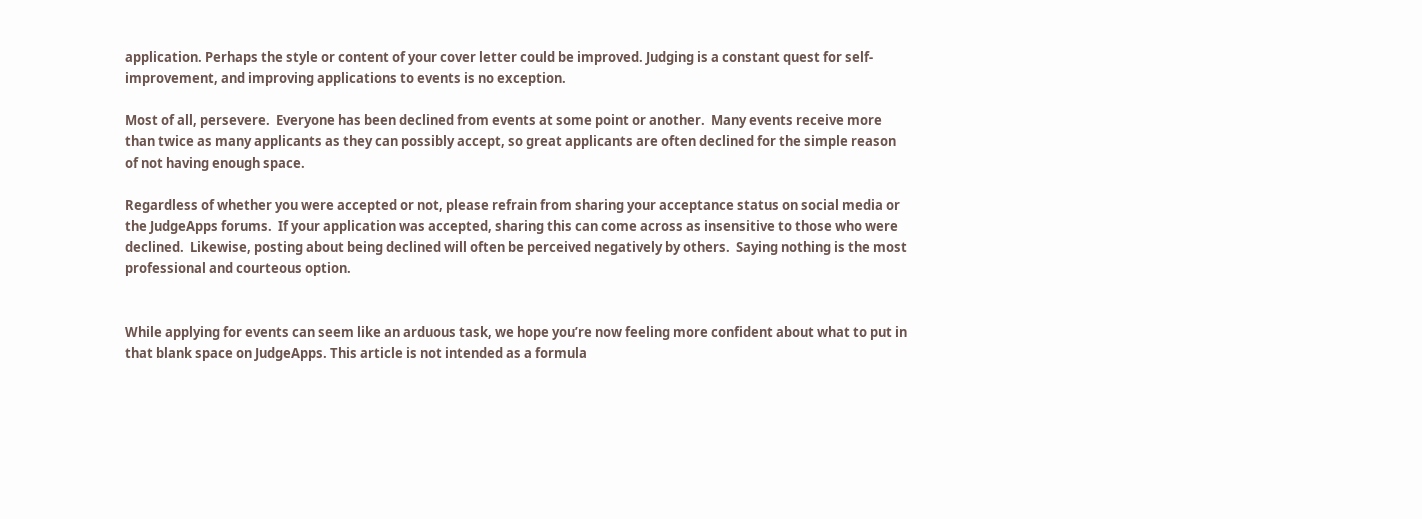application. Perhaps the style or content of your cover letter could be improved. Judging is a constant quest for self-improvement, and improving applications to events is no exception.

Most of all, persevere.  Everyone has been declined from events at some point or another.  Many events receive more than twice as many applicants as they can possibly accept, so great applicants are often declined for the simple reason of not having enough space.

Regardless of whether you were accepted or not, please refrain from sharing your acceptance status on social media or the JudgeApps forums.  If your application was accepted, sharing this can come across as insensitive to those who were declined.  Likewise, posting about being declined will often be perceived negatively by others.  Saying nothing is the most professional and courteous option.


While applying for events can seem like an arduous task, we hope you’re now feeling more confident about what to put in that blank space on JudgeApps. This article is not intended as a formula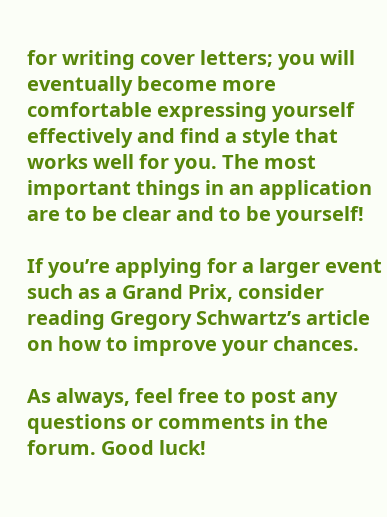for writing cover letters; you will eventually become more comfortable expressing yourself effectively and find a style that works well for you. The most important things in an application are to be clear and to be yourself!

If you’re applying for a larger event such as a Grand Prix, consider reading Gregory Schwartz’s article on how to improve your chances.

As always, feel free to post any questions or comments in the forum. Good luck!